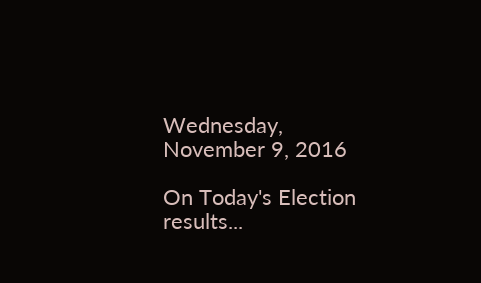Wednesday, November 9, 2016

On Today's Election results...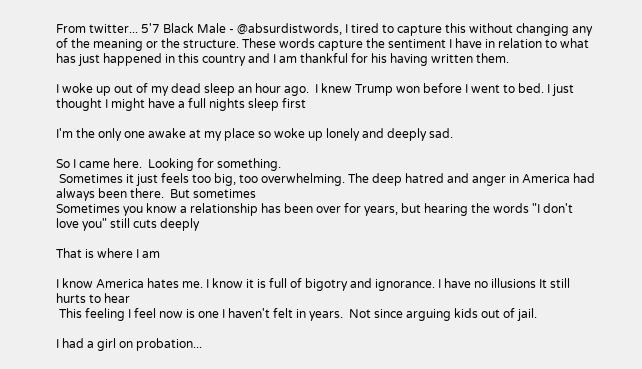From twitter... 5'7 Black Male - @absurdistwords, I tired to capture this without changing any of the meaning or the structure. These words capture the sentiment I have in relation to what has just happened in this country and I am thankful for his having written them.

I woke up out of my dead sleep an hour ago.  I knew Trump won before I went to bed. I just thought I might have a full nights sleep first

I'm the only one awake at my place so woke up lonely and deeply sad.

So I came here.  Looking for something.
 Sometimes it just feels too big, too overwhelming. The deep hatred and anger in America had always been there.  But sometimes
Sometimes you know a relationship has been over for years, but hearing the words "I don't love you" still cuts deeply

That is where I am

I know America hates me. I know it is full of bigotry and ignorance. I have no illusions It still hurts to hear
 This feeling I feel now is one I haven't felt in years.  Not since arguing kids out of jail.

I had a girl on probation...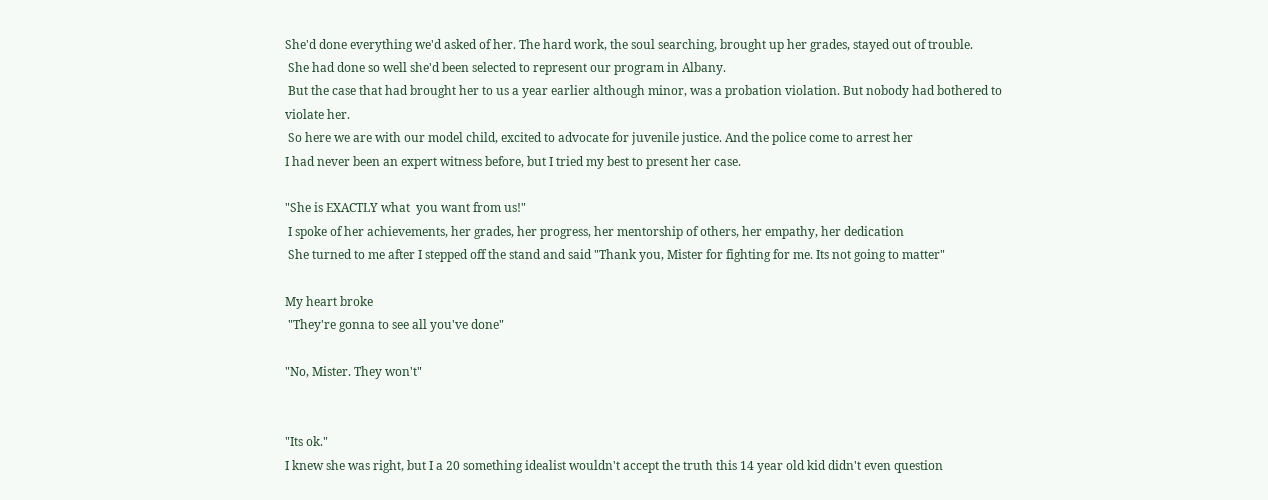She'd done everything we'd asked of her. The hard work, the soul searching, brought up her grades, stayed out of trouble.
 She had done so well she'd been selected to represent our program in Albany.
 But the case that had brought her to us a year earlier although minor, was a probation violation. But nobody had bothered to violate her.
 So here we are with our model child, excited to advocate for juvenile justice. And the police come to arrest her
I had never been an expert witness before, but I tried my best to present her case.

"She is EXACTLY what  you want from us!"
 I spoke of her achievements, her grades, her progress, her mentorship of others, her empathy, her dedication
 She turned to me after I stepped off the stand and said "Thank you, Mister for fighting for me. Its not going to matter"

My heart broke
 "They're gonna to see all you've done"

"No, Mister. They won't"


"Its ok."
I knew she was right, but I a 20 something idealist wouldn't accept the truth this 14 year old kid didn't even question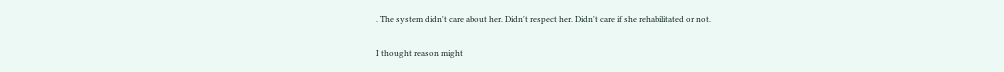. The system didn't care about her. Didn't respect her. Didn't care if she rehabilitated or not.

I thought reason might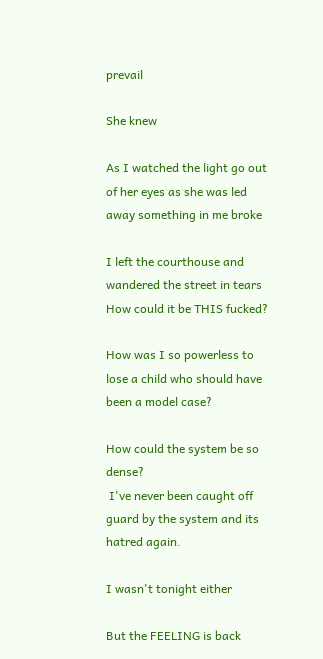prevail

She knew

As I watched the light go out of her eyes as she was led away something in me broke

I left the courthouse and wandered the street in tears
How could it be THIS fucked?

How was I so powerless to lose a child who should have been a model case?

How could the system be so dense?
 I've never been caught off guard by the system and its hatred again.

I wasn't tonight either

But the FEELING is back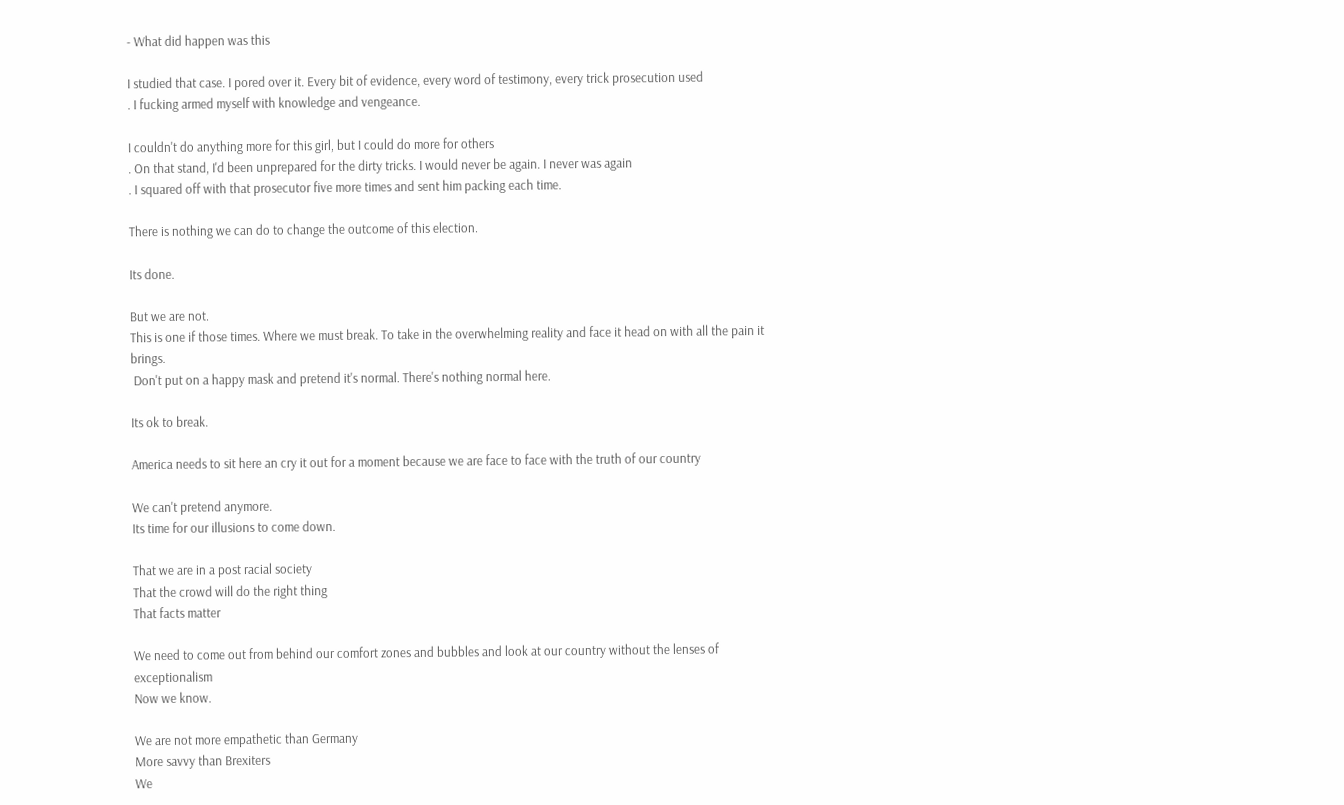- What did happen was this

I studied that case. I pored over it. Every bit of evidence, every word of testimony, every trick prosecution used
. I fucking armed myself with knowledge and vengeance.

I couldn't do anything more for this girl, but I could do more for others
. On that stand, I'd been unprepared for the dirty tricks. I would never be again. I never was again
. I squared off with that prosecutor five more times and sent him packing each time.

There is nothing we can do to change the outcome of this election.

Its done.

But we are not.
This is one if those times. Where we must break. To take in the overwhelming reality and face it head on with all the pain it brings.
 Don't put on a happy mask and pretend it's normal. There's nothing normal here.

Its ok to break.

America needs to sit here an cry it out for a moment because we are face to face with the truth of our country

We can't pretend anymore.
Its time for our illusions to come down.

That we are in a post racial society
That the crowd will do the right thing
That facts matter

We need to come out from behind our comfort zones and bubbles and look at our country without the lenses of exceptionalism
Now we know.

We are not more empathetic than Germany
More savvy than Brexiters
We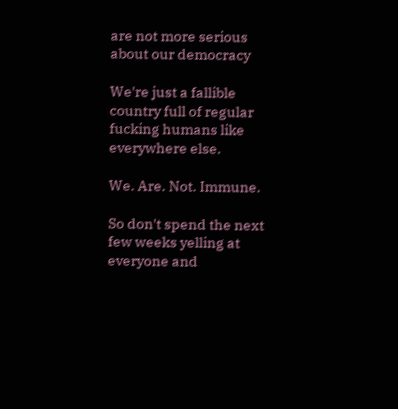are not more serious about our democracy

We're just a fallible country full of regular fucking humans like everywhere else.

We. Are. Not. Immune.

So don't spend the next few weeks yelling at everyone and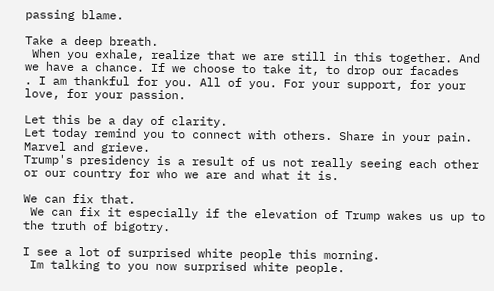passing blame.

Take a deep breath.
 When you exhale, realize that we are still in this together. And we have a chance. If we choose to take it, to drop our facades
. I am thankful for you. All of you. For your support, for your love, for your passion.

Let this be a day of clarity.
Let today remind you to connect with others. Share in your pain. Marvel and grieve.
Trump's presidency is a result of us not really seeing each other or our country for who we are and what it is.

We can fix that.
 We can fix it especially if the elevation of Trump wakes us up to the truth of bigotry.

I see a lot of surprised white people this morning.
 Im talking to you now surprised white people.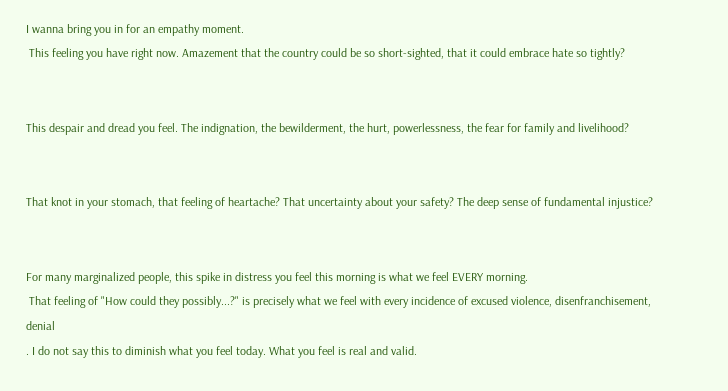I wanna bring you in for an empathy moment.
 This feeling you have right now. Amazement that the country could be so short-sighted, that it could embrace hate so tightly?


This despair and dread you feel. The indignation, the bewilderment, the hurt, powerlessness, the fear for family and livelihood?


That knot in your stomach, that feeling of heartache? That uncertainty about your safety? The deep sense of fundamental injustice?


For many marginalized people, this spike in distress you feel this morning is what we feel EVERY morning.
 That feeling of "How could they possibly...?" is precisely what we feel with every incidence of excused violence, disenfranchisement, denial
. I do not say this to diminish what you feel today. What you feel is real and valid.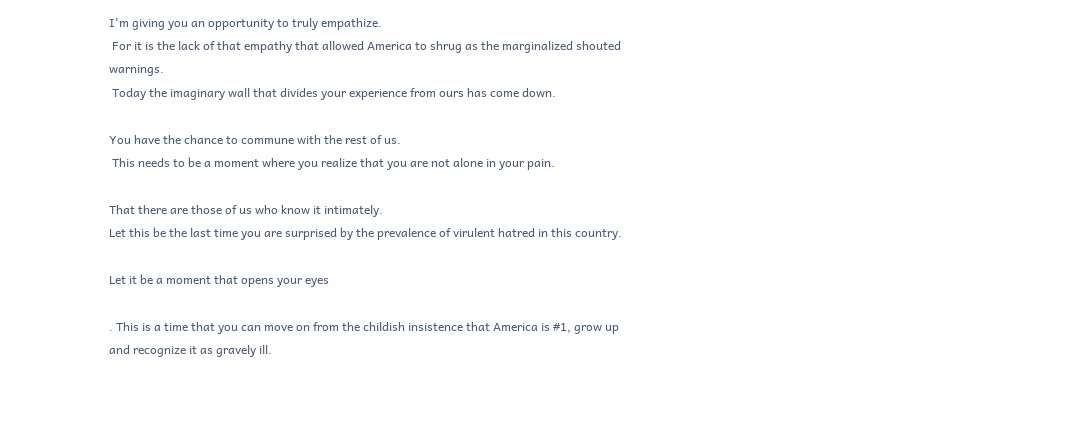I'm giving you an opportunity to truly empathize.
 For it is the lack of that empathy that allowed America to shrug as the marginalized shouted warnings.
 Today the imaginary wall that divides your experience from ours has come down.

You have the chance to commune with the rest of us.
 This needs to be a moment where you realize that you are not alone in your pain.

That there are those of us who know it intimately.
Let this be the last time you are surprised by the prevalence of virulent hatred in this country.

Let it be a moment that opens your eyes

. This is a time that you can move on from the childish insistence that America is #1, grow up and recognize it as gravely ill.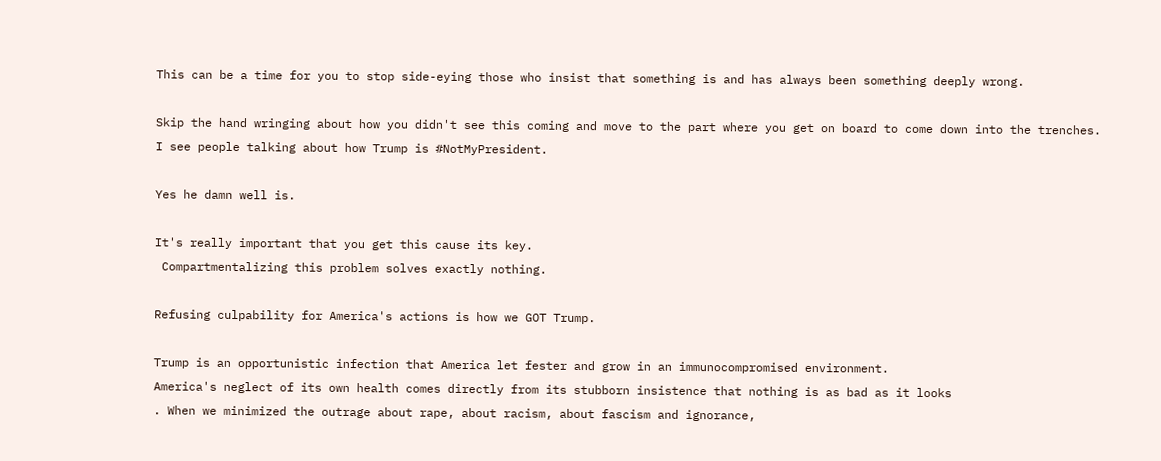This can be a time for you to stop side-eying those who insist that something is and has always been something deeply wrong.

Skip the hand wringing about how you didn't see this coming and move to the part where you get on board to come down into the trenches.
I see people talking about how Trump is #NotMyPresident.

Yes he damn well is.

It's really important that you get this cause its key.
 Compartmentalizing this problem solves exactly nothing.

Refusing culpability for America's actions is how we GOT Trump.

Trump is an opportunistic infection that America let fester and grow in an immunocompromised environment.
America's neglect of its own health comes directly from its stubborn insistence that nothing is as bad as it looks
. When we minimized the outrage about rape, about racism, about fascism and ignorance,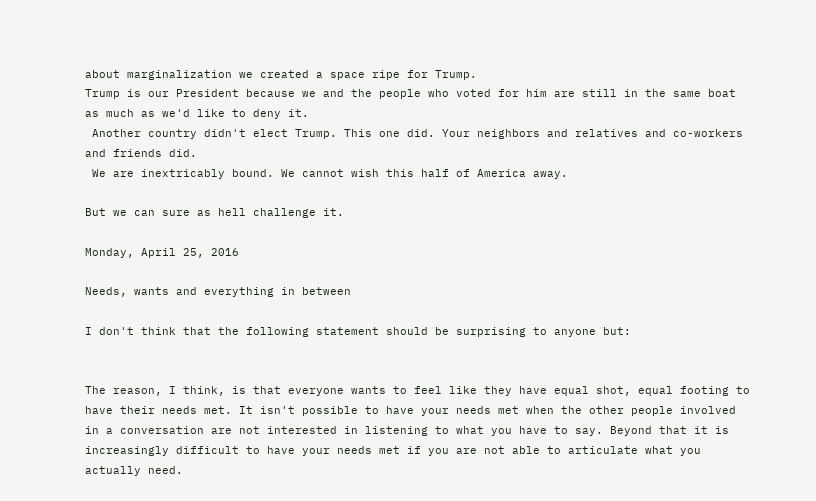about marginalization we created a space ripe for Trump.
Trump is our President because we and the people who voted for him are still in the same boat as much as we'd like to deny it.
 Another country didn't elect Trump. This one did. Your neighbors and relatives and co-workers and friends did.
 We are inextricably bound. We cannot wish this half of America away.

But we can sure as hell challenge it.

Monday, April 25, 2016

Needs, wants and everything in between

I don't think that the following statement should be surprising to anyone but:


The reason, I think, is that everyone wants to feel like they have equal shot, equal footing to have their needs met. It isn't possible to have your needs met when the other people involved in a conversation are not interested in listening to what you have to say. Beyond that it is increasingly difficult to have your needs met if you are not able to articulate what you actually need.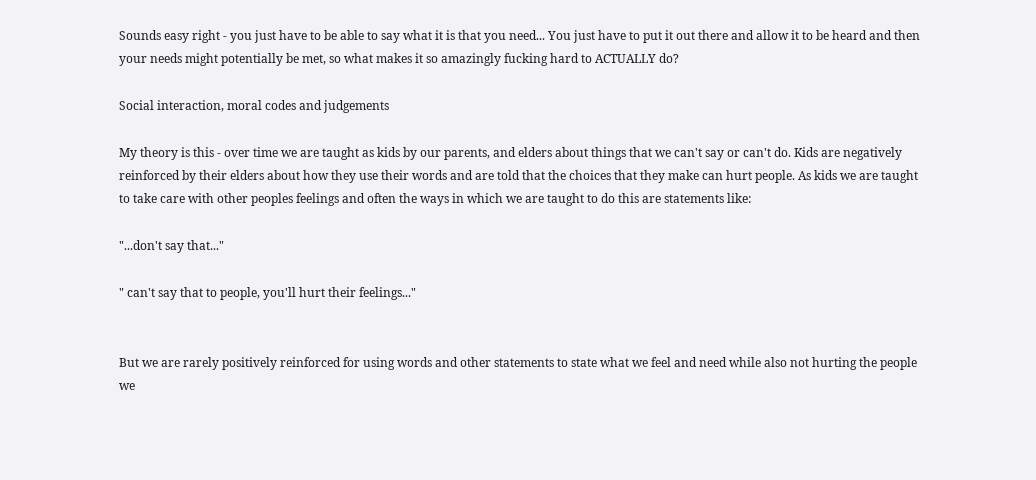Sounds easy right - you just have to be able to say what it is that you need... You just have to put it out there and allow it to be heard and then your needs might potentially be met, so what makes it so amazingly fucking hard to ACTUALLY do?

Social interaction, moral codes and judgements

My theory is this - over time we are taught as kids by our parents, and elders about things that we can't say or can't do. Kids are negatively reinforced by their elders about how they use their words and are told that the choices that they make can hurt people. As kids we are taught to take care with other peoples feelings and often the ways in which we are taught to do this are statements like:

"...don't say that..."

" can't say that to people, you'll hurt their feelings..."


But we are rarely positively reinforced for using words and other statements to state what we feel and need while also not hurting the people we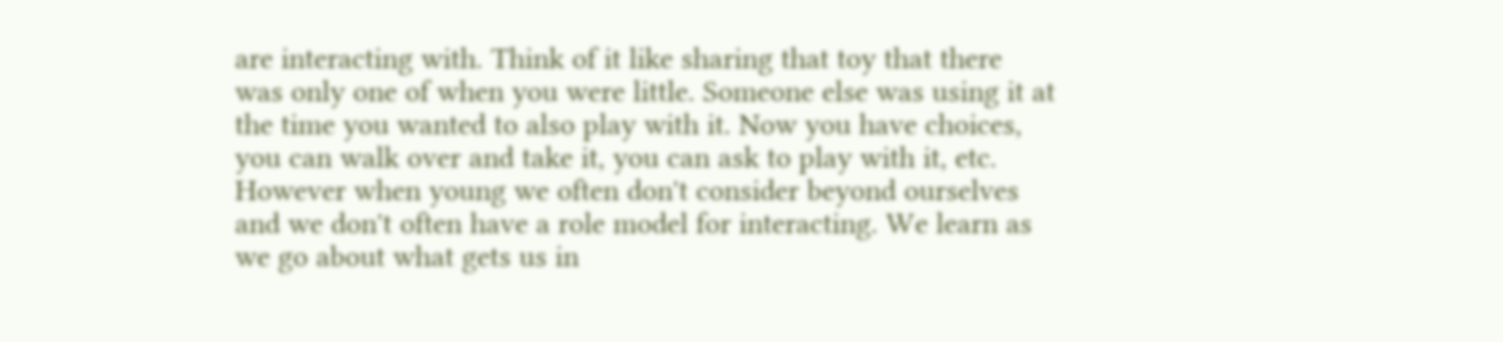are interacting with. Think of it like sharing that toy that there was only one of when you were little. Someone else was using it at the time you wanted to also play with it. Now you have choices, you can walk over and take it, you can ask to play with it, etc. However when young we often don't consider beyond ourselves and we don't often have a role model for interacting. We learn as we go about what gets us in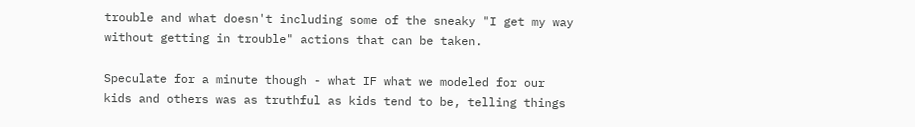trouble and what doesn't including some of the sneaky "I get my way without getting in trouble" actions that can be taken.

Speculate for a minute though - what IF what we modeled for our kids and others was as truthful as kids tend to be, telling things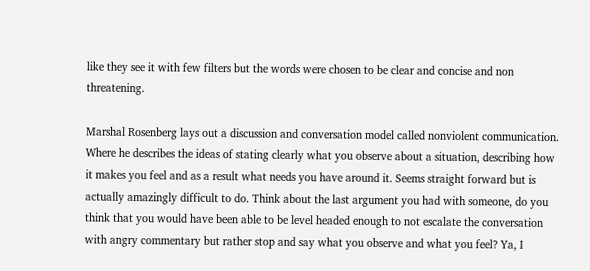like they see it with few filters but the words were chosen to be clear and concise and non threatening.

Marshal Rosenberg lays out a discussion and conversation model called nonviolent communication. Where he describes the ideas of stating clearly what you observe about a situation, describing how it makes you feel and as a result what needs you have around it. Seems straight forward but is actually amazingly difficult to do. Think about the last argument you had with someone, do you think that you would have been able to be level headed enough to not escalate the conversation with angry commentary but rather stop and say what you observe and what you feel? Ya, I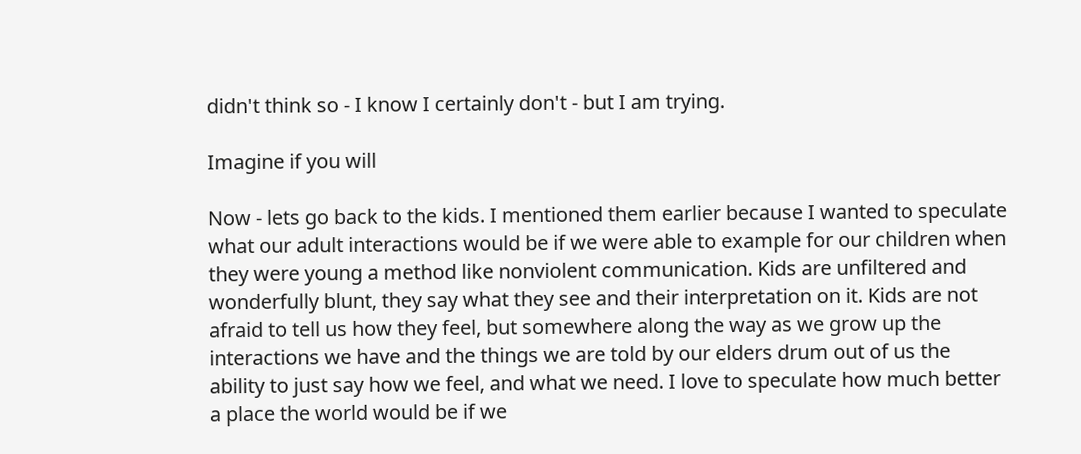didn't think so - I know I certainly don't - but I am trying.

Imagine if you will

Now - lets go back to the kids. I mentioned them earlier because I wanted to speculate what our adult interactions would be if we were able to example for our children when they were young a method like nonviolent communication. Kids are unfiltered and wonderfully blunt, they say what they see and their interpretation on it. Kids are not afraid to tell us how they feel, but somewhere along the way as we grow up the interactions we have and the things we are told by our elders drum out of us the ability to just say how we feel, and what we need. I love to speculate how much better a place the world would be if we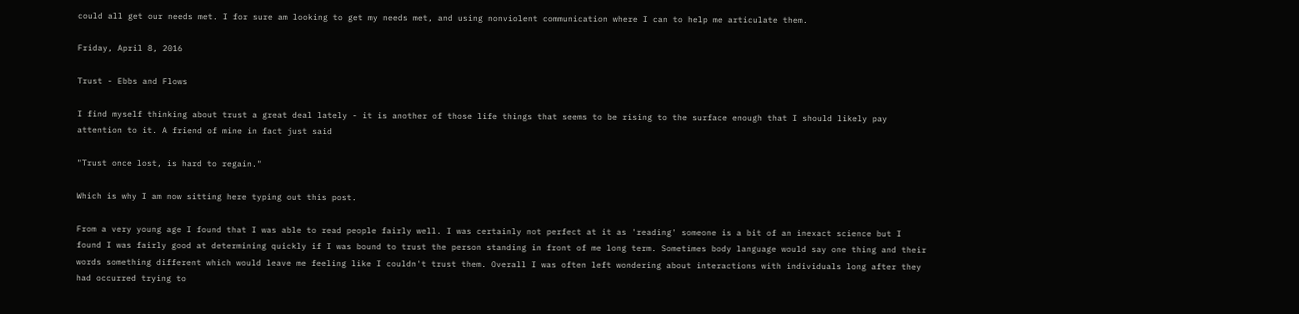could all get our needs met. I for sure am looking to get my needs met, and using nonviolent communication where I can to help me articulate them.

Friday, April 8, 2016

Trust - Ebbs and Flows

I find myself thinking about trust a great deal lately - it is another of those life things that seems to be rising to the surface enough that I should likely pay attention to it. A friend of mine in fact just said

"Trust once lost, is hard to regain."

Which is why I am now sitting here typing out this post.

From a very young age I found that I was able to read people fairly well. I was certainly not perfect at it as 'reading' someone is a bit of an inexact science but I found I was fairly good at determining quickly if I was bound to trust the person standing in front of me long term. Sometimes body language would say one thing and their words something different which would leave me feeling like I couldn't trust them. Overall I was often left wondering about interactions with individuals long after they had occurred trying to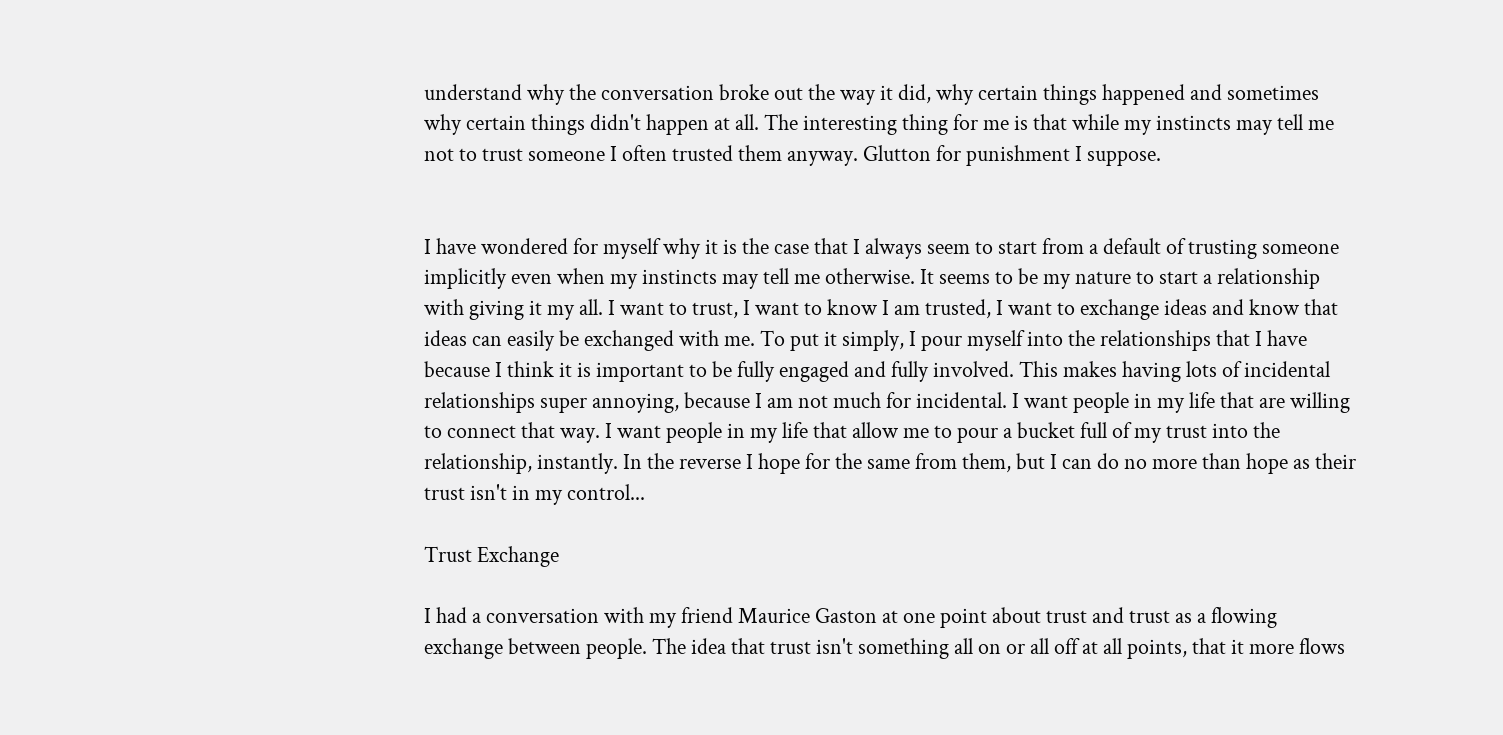understand why the conversation broke out the way it did, why certain things happened and sometimes why certain things didn't happen at all. The interesting thing for me is that while my instincts may tell me not to trust someone I often trusted them anyway. Glutton for punishment I suppose.


I have wondered for myself why it is the case that I always seem to start from a default of trusting someone implicitly even when my instincts may tell me otherwise. It seems to be my nature to start a relationship with giving it my all. I want to trust, I want to know I am trusted, I want to exchange ideas and know that ideas can easily be exchanged with me. To put it simply, I pour myself into the relationships that I have because I think it is important to be fully engaged and fully involved. This makes having lots of incidental relationships super annoying, because I am not much for incidental. I want people in my life that are willing to connect that way. I want people in my life that allow me to pour a bucket full of my trust into the relationship, instantly. In the reverse I hope for the same from them, but I can do no more than hope as their trust isn't in my control...

Trust Exchange

I had a conversation with my friend Maurice Gaston at one point about trust and trust as a flowing exchange between people. The idea that trust isn't something all on or all off at all points, that it more flows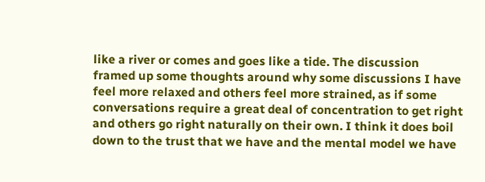like a river or comes and goes like a tide. The discussion framed up some thoughts around why some discussions I have feel more relaxed and others feel more strained, as if some conversations require a great deal of concentration to get right and others go right naturally on their own. I think it does boil down to the trust that we have and the mental model we have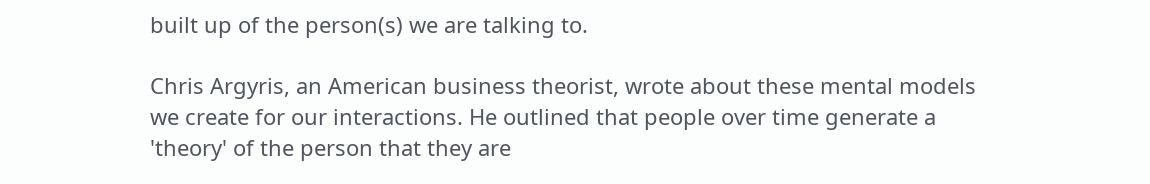built up of the person(s) we are talking to.

Chris Argyris, an American business theorist, wrote about these mental models we create for our interactions. He outlined that people over time generate a 'theory' of the person that they are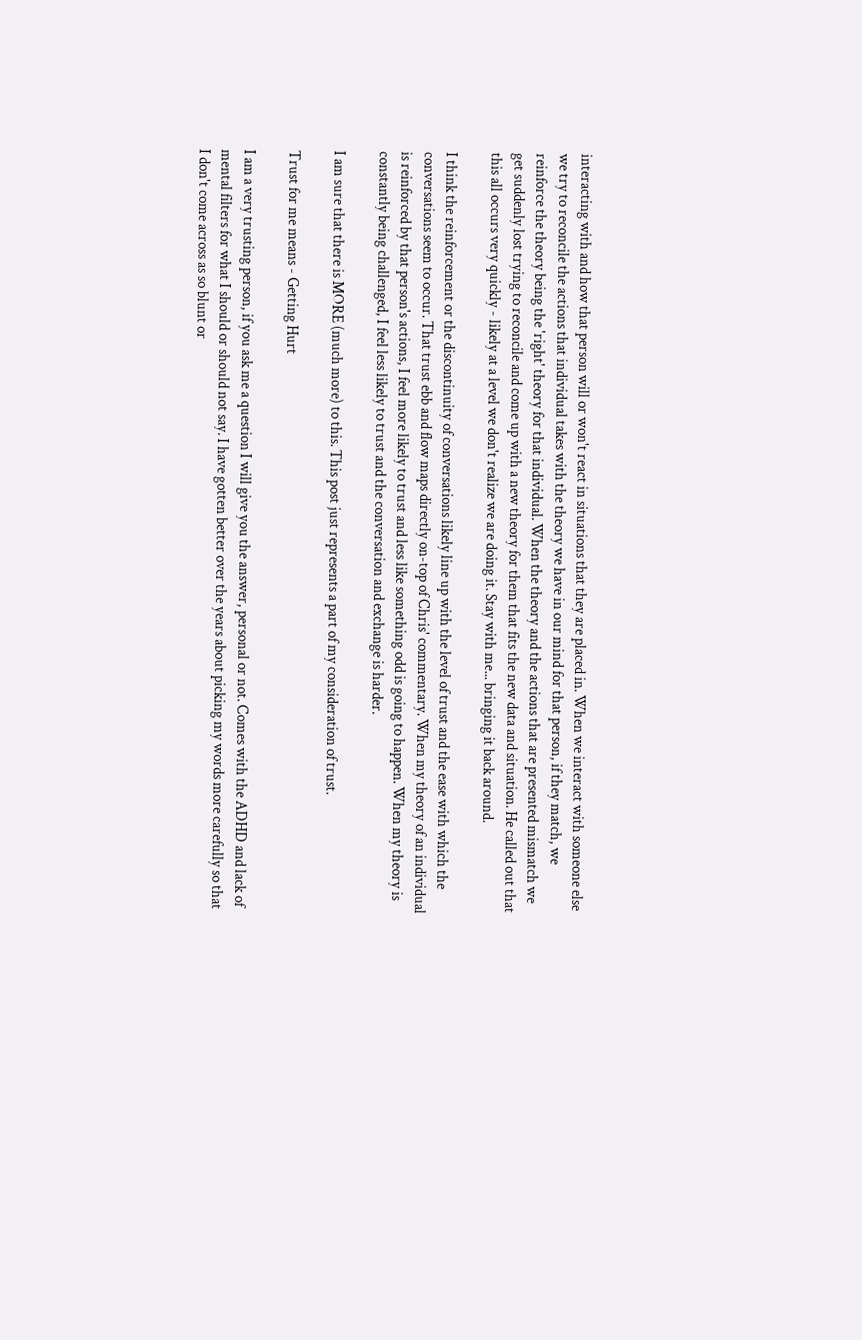interacting with and how that person will or won't react in situations that they are placed in. When we interact with someone else we try to reconcile the actions that individual takes with the theory we have in our mind for that person, if they match, we reinforce the theory being the 'right' theory for that individual. When the theory and the actions that are presented mismatch we get suddenly lost trying to reconcile and come up with a new theory for them that fits the new data and situation. He called out that this all occurs very quickly - likely at a level we don't realize we are doing it. Stay with me... bringing it back around.

I think the reinforcement or the discontinuity of conversations likely line up with the level of trust and the ease with which the conversations seem to occur. That trust ebb and flow maps directly on-top of Chris' commentary. When my theory of an individual is reinforced by that person's actions, I feel more likely to trust and less like something odd is going to happen. When my theory is constantly being challenged, I feel less likely to trust and the conversation and exchange is harder.

I am sure that there is MORE (much more) to this. This post just represents a part of my consideration of trust.

Trust for me means - Getting Hurt

I am a very trusting person, if you ask me a question I will give you the answer, personal or not. Comes with the ADHD and lack of mental filters for what I should or should not say. I have gotten better over the years about picking my words more carefully so that I don't come across as so blunt or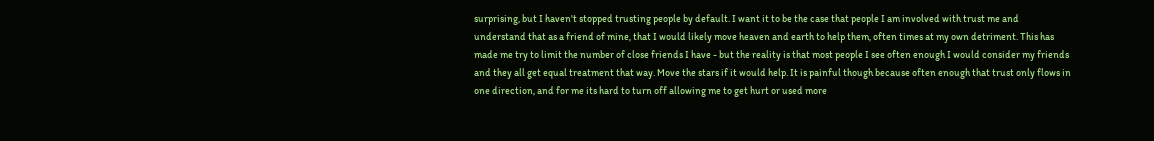surprising, but I haven't stopped trusting people by default. I want it to be the case that people I am involved with trust me and understand that as a friend of mine, that I would likely move heaven and earth to help them, often times at my own detriment. This has made me try to limit the number of close friends I have - but the reality is that most people I see often enough I would consider my friends and they all get equal treatment that way. Move the stars if it would help. It is painful though because often enough that trust only flows in one direction, and for me its hard to turn off allowing me to get hurt or used more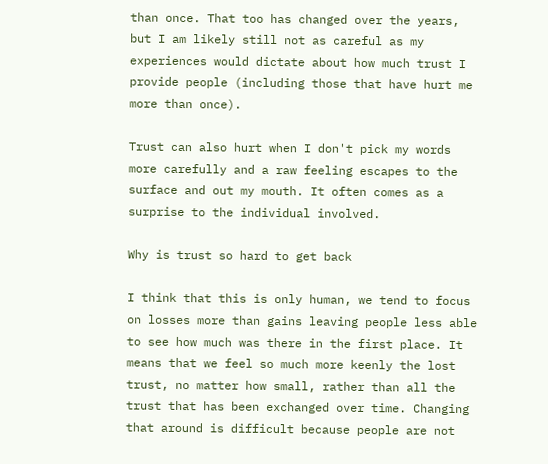than once. That too has changed over the years, but I am likely still not as careful as my experiences would dictate about how much trust I provide people (including those that have hurt me more than once).

Trust can also hurt when I don't pick my words more carefully and a raw feeling escapes to the surface and out my mouth. It often comes as a surprise to the individual involved.

Why is trust so hard to get back

I think that this is only human, we tend to focus on losses more than gains leaving people less able to see how much was there in the first place. It means that we feel so much more keenly the lost trust, no matter how small, rather than all the trust that has been exchanged over time. Changing that around is difficult because people are not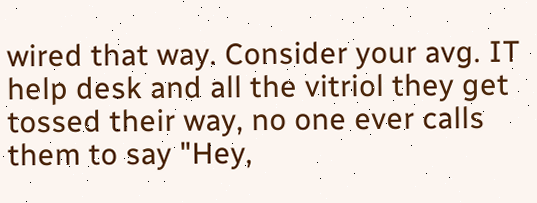wired that way. Consider your avg. IT help desk and all the vitriol they get tossed their way, no one ever calls them to say "Hey,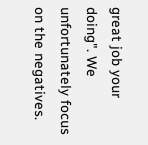great job your doing". We unfortunately focus on the negatives.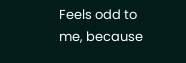Feels odd to me, because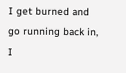I get burned and go running back in, I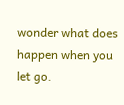wonder what does happen when you let go.